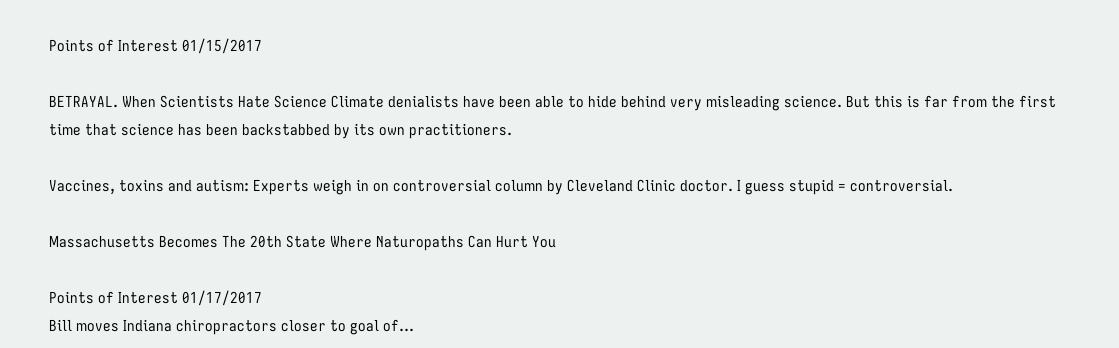Points of Interest 01/15/2017

BETRAYAL. When Scientists Hate Science Climate denialists have been able to hide behind very misleading science. But this is far from the first time that science has been backstabbed by its own practitioners.

Vaccines, toxins and autism: Experts weigh in on controversial column by Cleveland Clinic doctor. I guess stupid = controversial.

Massachusetts Becomes The 20th State Where Naturopaths Can Hurt You

Points of Interest 01/17/2017
Bill moves Indiana chiropractors closer to goal of...